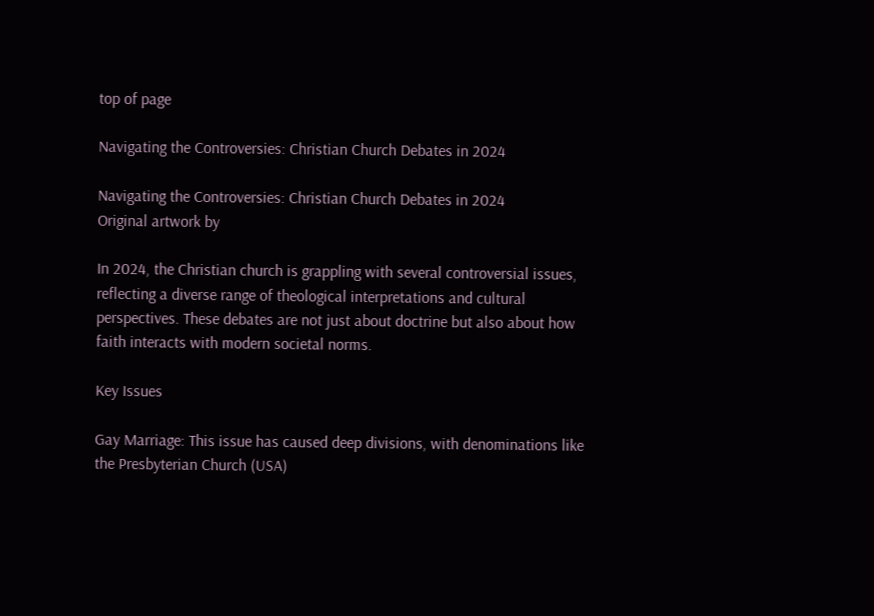top of page

Navigating the Controversies: Christian Church Debates in 2024

Navigating the Controversies: Christian Church Debates in 2024
Original artwork by

In 2024, the Christian church is grappling with several controversial issues, reflecting a diverse range of theological interpretations and cultural perspectives. These debates are not just about doctrine but also about how faith interacts with modern societal norms.

Key Issues

Gay Marriage: This issue has caused deep divisions, with denominations like the Presbyterian Church (USA)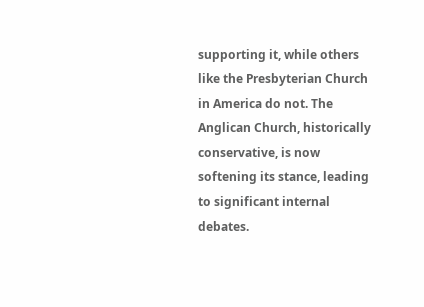supporting it, while others like the Presbyterian Church in America do not. The Anglican Church, historically conservative, is now softening its stance, leading to significant internal debates.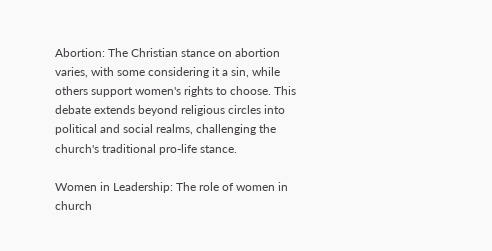Abortion: The Christian stance on abortion varies, with some considering it a sin, while others support women's rights to choose. This debate extends beyond religious circles into political and social realms, challenging the church's traditional pro-life stance.

Women in Leadership: The role of women in church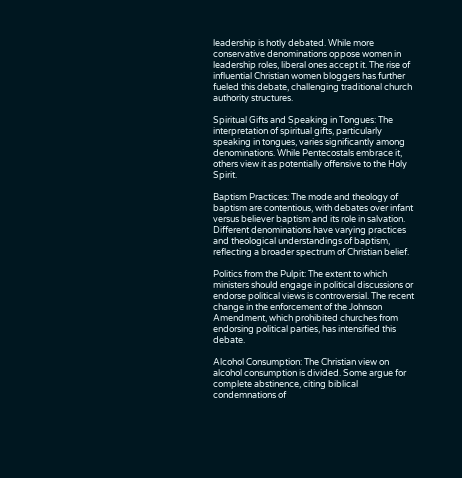leadership is hotly debated. While more conservative denominations oppose women in leadership roles, liberal ones accept it. The rise of influential Christian women bloggers has further fueled this debate, challenging traditional church authority structures.

Spiritual Gifts and Speaking in Tongues: The interpretation of spiritual gifts, particularly speaking in tongues, varies significantly among denominations. While Pentecostals embrace it, others view it as potentially offensive to the Holy Spirit.

Baptism Practices: The mode and theology of baptism are contentious, with debates over infant versus believer baptism and its role in salvation. Different denominations have varying practices and theological understandings of baptism, reflecting a broader spectrum of Christian belief.

Politics from the Pulpit: The extent to which ministers should engage in political discussions or endorse political views is controversial. The recent change in the enforcement of the Johnson Amendment, which prohibited churches from endorsing political parties, has intensified this debate.

Alcohol Consumption: The Christian view on alcohol consumption is divided. Some argue for complete abstinence, citing biblical condemnations of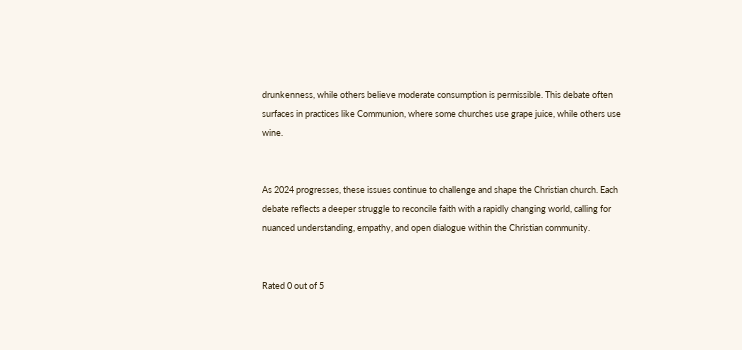drunkenness, while others believe moderate consumption is permissible. This debate often surfaces in practices like Communion, where some churches use grape juice, while others use wine.


As 2024 progresses, these issues continue to challenge and shape the Christian church. Each debate reflects a deeper struggle to reconcile faith with a rapidly changing world, calling for nuanced understanding, empathy, and open dialogue within the Christian community.


Rated 0 out of 5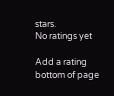stars.
No ratings yet

Add a rating
bottom of page